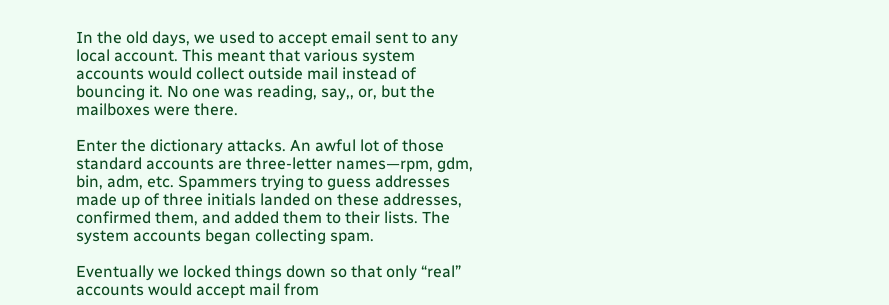In the old days, we used to accept email sent to any local account. This meant that various system accounts would collect outside mail instead of bouncing it. No one was reading, say,, or, but the mailboxes were there.

Enter the dictionary attacks. An awful lot of those standard accounts are three-letter names—rpm, gdm, bin, adm, etc. Spammers trying to guess addresses made up of three initials landed on these addresses, confirmed them, and added them to their lists. The system accounts began collecting spam.

Eventually we locked things down so that only “real” accounts would accept mail from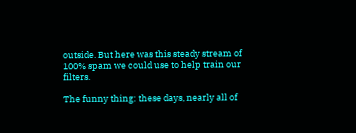outside. But here was this steady stream of 100% spam we could use to help train our filters.

The funny thing: these days, nearly all of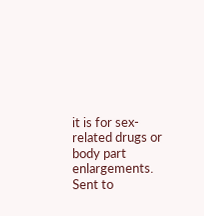it is for sex-related drugs or body part enlargements. Sent to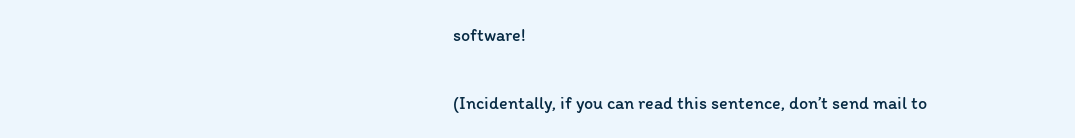software!

(Incidentally, if you can read this sentence, don’t send mail to